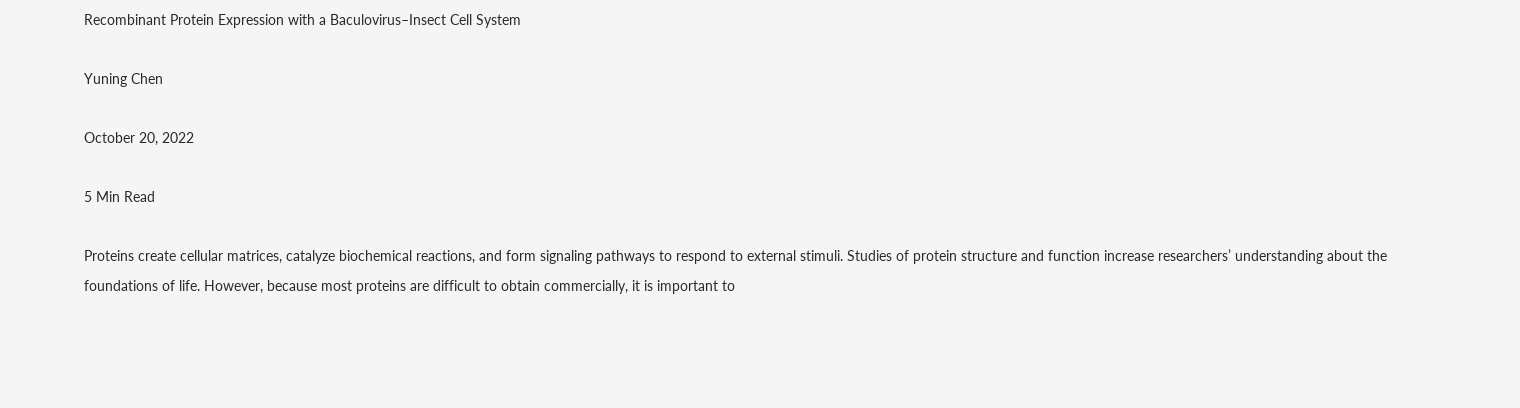Recombinant Protein Expression with a Baculovirus–Insect Cell System

Yuning Chen

October 20, 2022

5 Min Read

Proteins create cellular matrices, catalyze biochemical reactions, and form signaling pathways to respond to external stimuli. Studies of protein structure and function increase researchers’ understanding about the foundations of life. However, because most proteins are difficult to obtain commercially, it is important to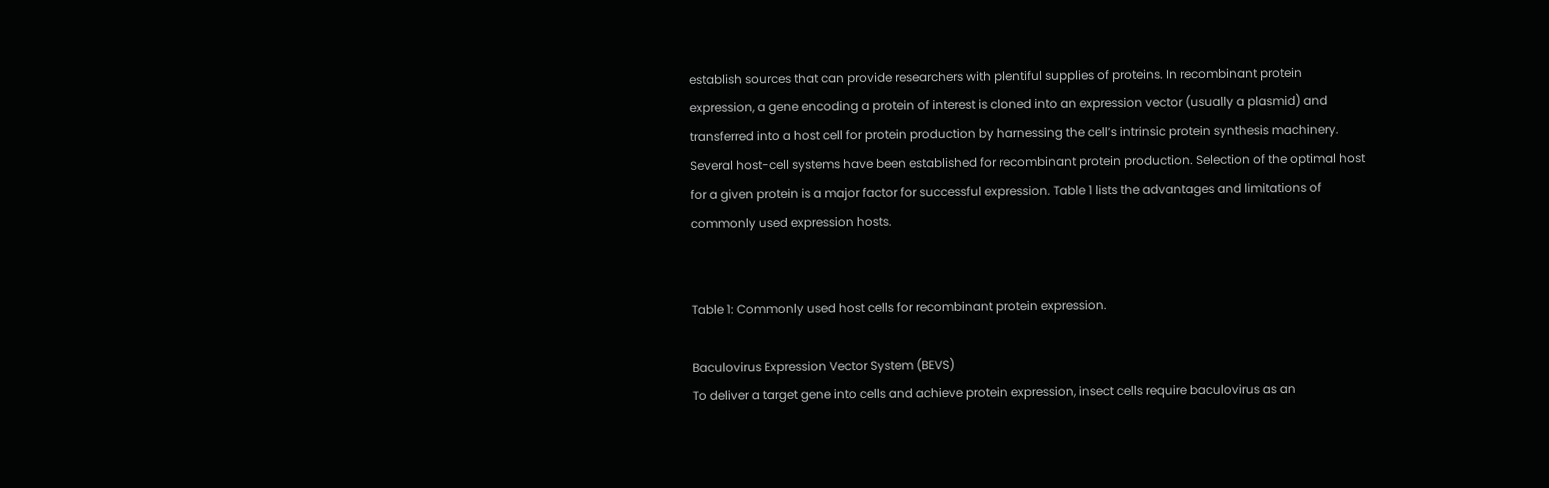establish sources that can provide researchers with plentiful supplies of proteins. In recombinant protein expression, a gene encoding a protein of interest is cloned into an expression vector (usually a plasmid) and transferred into a host cell for protein production by harnessing the cell’s intrinsic protein synthesis machinery. Several host-cell systems have been established for recombinant protein production. Selection of the optimal host for a given protein is a major factor for successful expression. Table 1 lists the advantages and limitations of commonly used expression hosts.


Table 1: Commonly used host cells for recombinant protein expression.

Baculovirus Expression Vector System (BEVS)
To deliver a target gene into cells and achieve protein expression, insect cells require baculovirus as an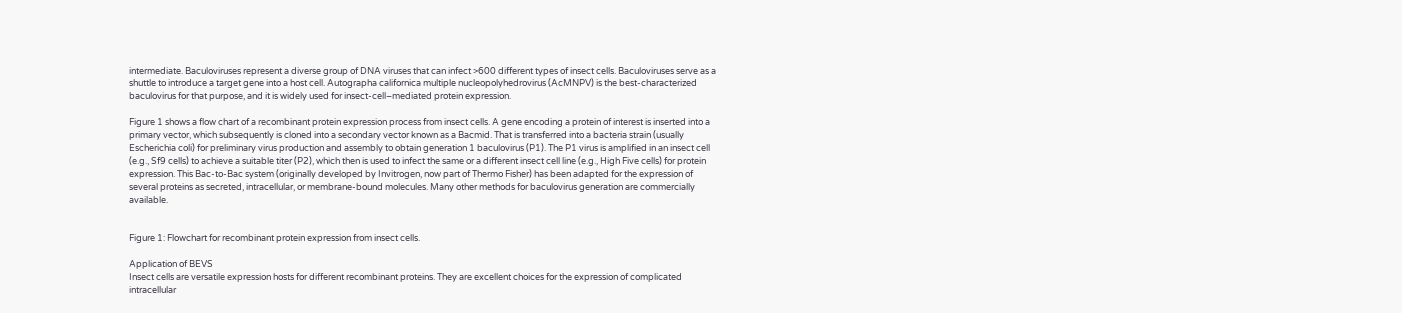intermediate. Baculoviruses represent a diverse group of DNA viruses that can infect >600 different types of insect cells. Baculoviruses serve as a shuttle to introduce a target gene into a host cell. Autographa californica multiple nucleopolyhedrovirus (AcMNPV) is the best-characterized baculovirus for that purpose, and it is widely used for insect-cell–mediated protein expression.

Figure 1 shows a flow chart of a recombinant protein expression process from insect cells. A gene encoding a protein of interest is inserted into a primary vector, which subsequently is cloned into a secondary vector known as a Bacmid. That is transferred into a bacteria strain (usually Escherichia coli) for preliminary virus production and assembly to obtain generation 1 baculovirus (P1). The P1 virus is amplified in an insect cell (e.g., Sf9 cells) to achieve a suitable titer (P2), which then is used to infect the same or a different insect cell line (e.g., High Five cells) for protein expression. This Bac-to-Bac system (originally developed by Invitrogen, now part of Thermo Fisher) has been adapted for the expression of several proteins as secreted, intracellular, or membrane-bound molecules. Many other methods for baculovirus generation are commercially available.


Figure 1: Flowchart for recombinant protein expression from insect cells.

Application of BEVS
Insect cells are versatile expression hosts for different recombinant proteins. They are excellent choices for the expression of complicated intracellular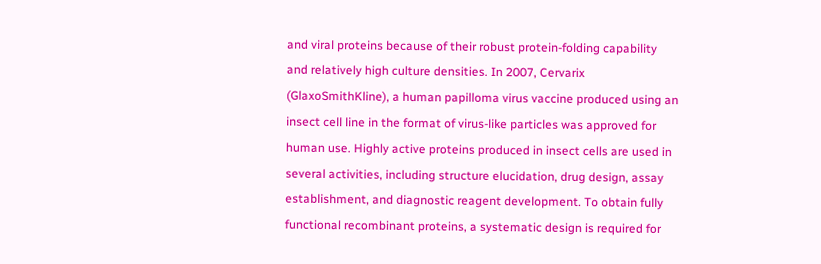and viral proteins because of their robust protein-folding capability and relatively high culture densities. In 2007, Cervarix (GlaxoSmithKline), a human papilloma virus vaccine produced using an insect cell line in the format of virus-like particles was approved for human use. Highly active proteins produced in insect cells are used in several activities, including structure elucidation, drug design, assay establishment, and diagnostic reagent development. To obtain fully functional recombinant proteins, a systematic design is required for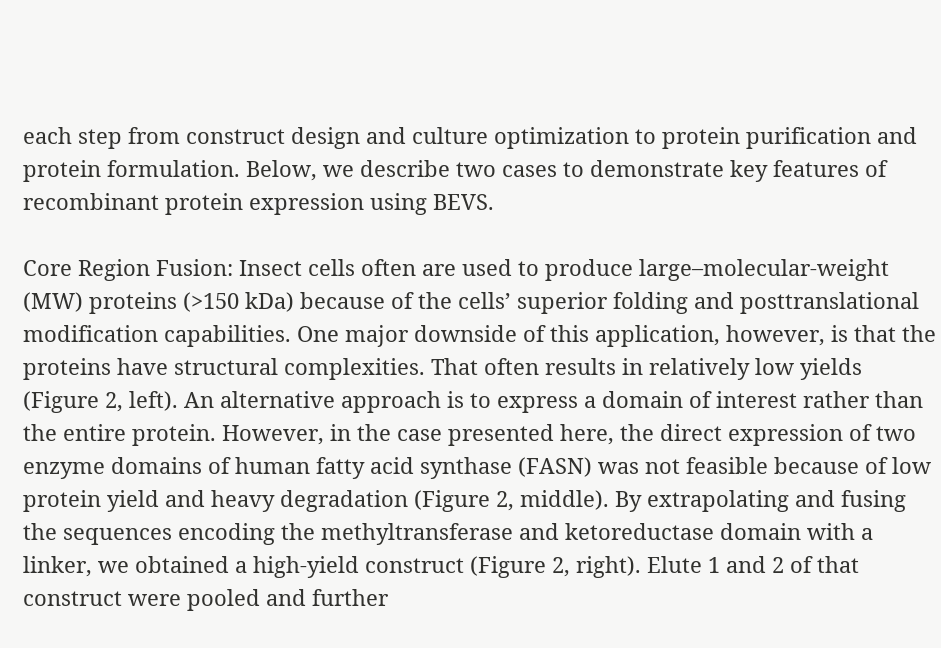each step from construct design and culture optimization to protein purification and protein formulation. Below, we describe two cases to demonstrate key features of recombinant protein expression using BEVS.

Core Region Fusion: Insect cells often are used to produce large–molecular-weight (MW) proteins (>150 kDa) because of the cells’ superior folding and posttranslational modification capabilities. One major downside of this application, however, is that the proteins have structural complexities. That often results in relatively low yields (Figure 2, left). An alternative approach is to express a domain of interest rather than the entire protein. However, in the case presented here, the direct expression of two enzyme domains of human fatty acid synthase (FASN) was not feasible because of low protein yield and heavy degradation (Figure 2, middle). By extrapolating and fusing the sequences encoding the methyltransferase and ketoreductase domain with a linker, we obtained a high-yield construct (Figure 2, right). Elute 1 and 2 of that construct were pooled and further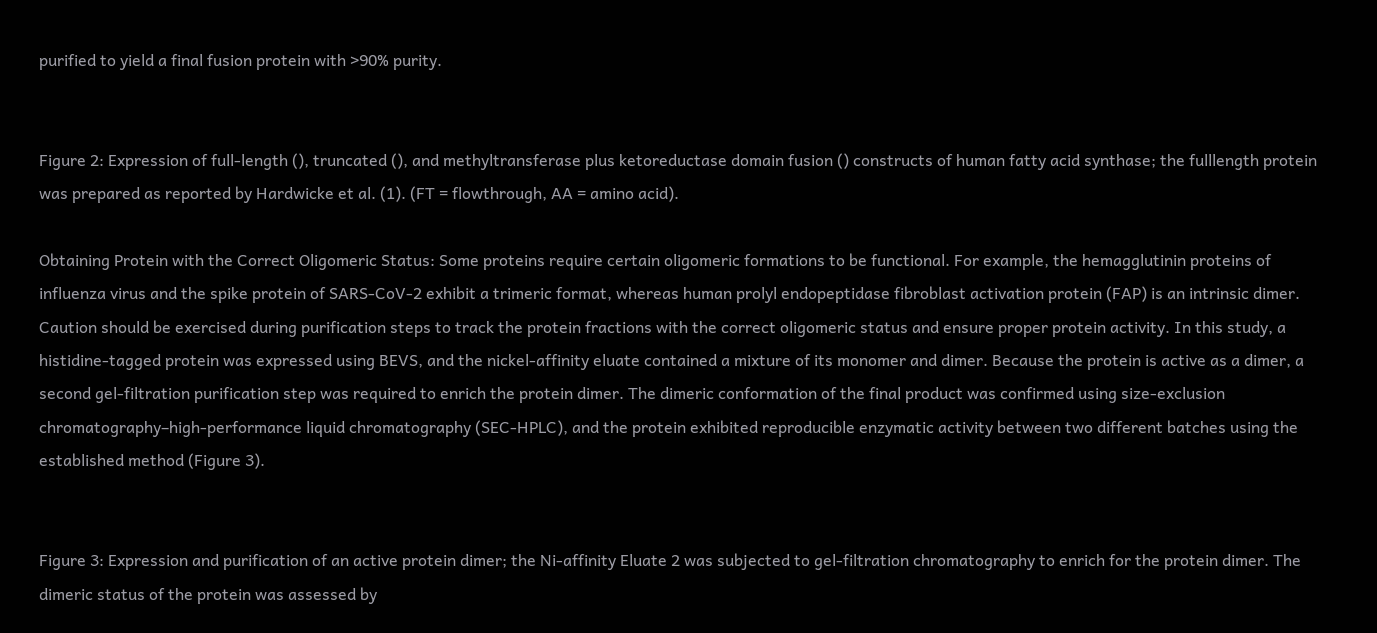purified to yield a final fusion protein with >90% purity.


Figure 2: Expression of full-length (), truncated (), and methyltransferase plus ketoreductase domain fusion () constructs of human fatty acid synthase; the fulllength protein was prepared as reported by Hardwicke et al. (1). (FT = flowthrough, AA = amino acid).

Obtaining Protein with the Correct Oligomeric Status: Some proteins require certain oligomeric formations to be functional. For example, the hemagglutinin proteins of influenza virus and the spike protein of SARS-CoV-2 exhibit a trimeric format, whereas human prolyl endopeptidase fibroblast activation protein (FAP) is an intrinsic dimer. Caution should be exercised during purification steps to track the protein fractions with the correct oligomeric status and ensure proper protein activity. In this study, a histidine-tagged protein was expressed using BEVS, and the nickel-affinity eluate contained a mixture of its monomer and dimer. Because the protein is active as a dimer, a second gel-filtration purification step was required to enrich the protein dimer. The dimeric conformation of the final product was confirmed using size-exclusion chromatography–high-performance liquid chromatography (SEC-HPLC), and the protein exhibited reproducible enzymatic activity between two different batches using the established method (Figure 3).


Figure 3: Expression and purification of an active protein dimer; the Ni-affinity Eluate 2 was subjected to gel-filtration chromatography to enrich for the protein dimer. The dimeric status of the protein was assessed by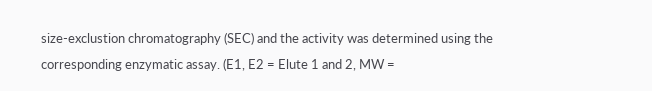size-exclustion chromatography (SEC) and the activity was determined using the corresponding enzymatic assay. (E1, E2 = Elute 1 and 2, MW =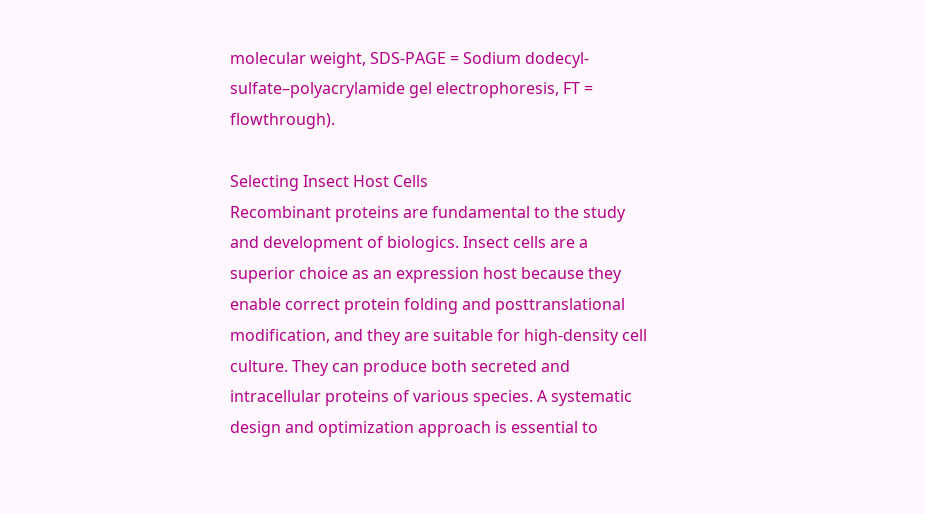molecular weight, SDS-PAGE = Sodium dodecyl-sulfate–polyacrylamide gel electrophoresis, FT = flowthrough).

Selecting Insect Host Cells
Recombinant proteins are fundamental to the study and development of biologics. Insect cells are a superior choice as an expression host because they enable correct protein folding and posttranslational modification, and they are suitable for high-density cell culture. They can produce both secreted and intracellular proteins of various species. A systematic design and optimization approach is essential to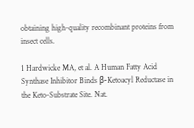obtaining high-quality recombinant proteins from insect cells.

1 Hardwicke MA, et al. A Human Fatty Acid Synthase Inhibitor Binds β-Ketoacyl Reductase in the Keto-Substrate Site. Nat.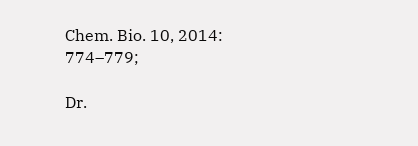Chem. Bio. 10, 2014: 774–779;

Dr.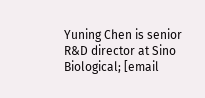Yuning Chen is senior R&D director at Sino Biological; [email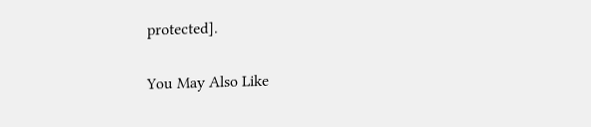protected].

You May Also Like